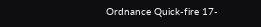Ordnance Quick-fire 17-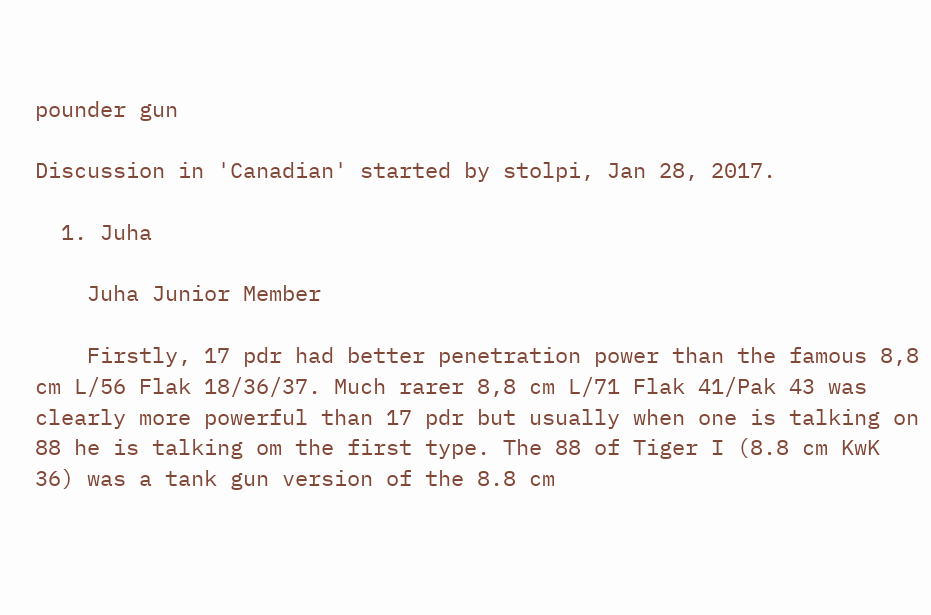pounder gun

Discussion in 'Canadian' started by stolpi, Jan 28, 2017.

  1. Juha

    Juha Junior Member

    Firstly, 17 pdr had better penetration power than the famous 8,8 cm L/56 Flak 18/36/37. Much rarer 8,8 cm L/71 Flak 41/Pak 43 was clearly more powerful than 17 pdr but usually when one is talking on 88 he is talking om the first type. The 88 of Tiger I (8.8 cm KwK 36) was a tank gun version of the 8.8 cm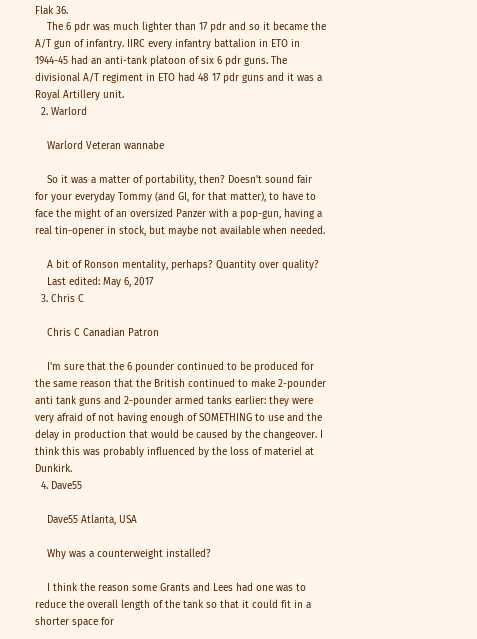Flak 36.
    The 6 pdr was much lighter than 17 pdr and so it became the A/T gun of infantry. IIRC every infantry battalion in ETO in 1944-45 had an anti-tank platoon of six 6 pdr guns. The divisional A/T regiment in ETO had 48 17 pdr guns and it was a Royal Artillery unit.
  2. Warlord

    Warlord Veteran wannabe

    So it was a matter of portability, then? Doesn't sound fair for your everyday Tommy (and GI, for that matter), to have to face the might of an oversized Panzer with a pop-gun, having a real tin-opener in stock, but maybe not available when needed.

    A bit of Ronson mentality, perhaps? Quantity over quality?
    Last edited: May 6, 2017
  3. Chris C

    Chris C Canadian Patron

    I'm sure that the 6 pounder continued to be produced for the same reason that the British continued to make 2-pounder anti tank guns and 2-pounder armed tanks earlier: they were very afraid of not having enough of SOMETHING to use and the delay in production that would be caused by the changeover. I think this was probably influenced by the loss of materiel at Dunkirk.
  4. Dave55

    Dave55 Atlanta, USA

    Why was a counterweight installed?

    I think the reason some Grants and Lees had one was to reduce the overall length of the tank so that it could fit in a shorter space for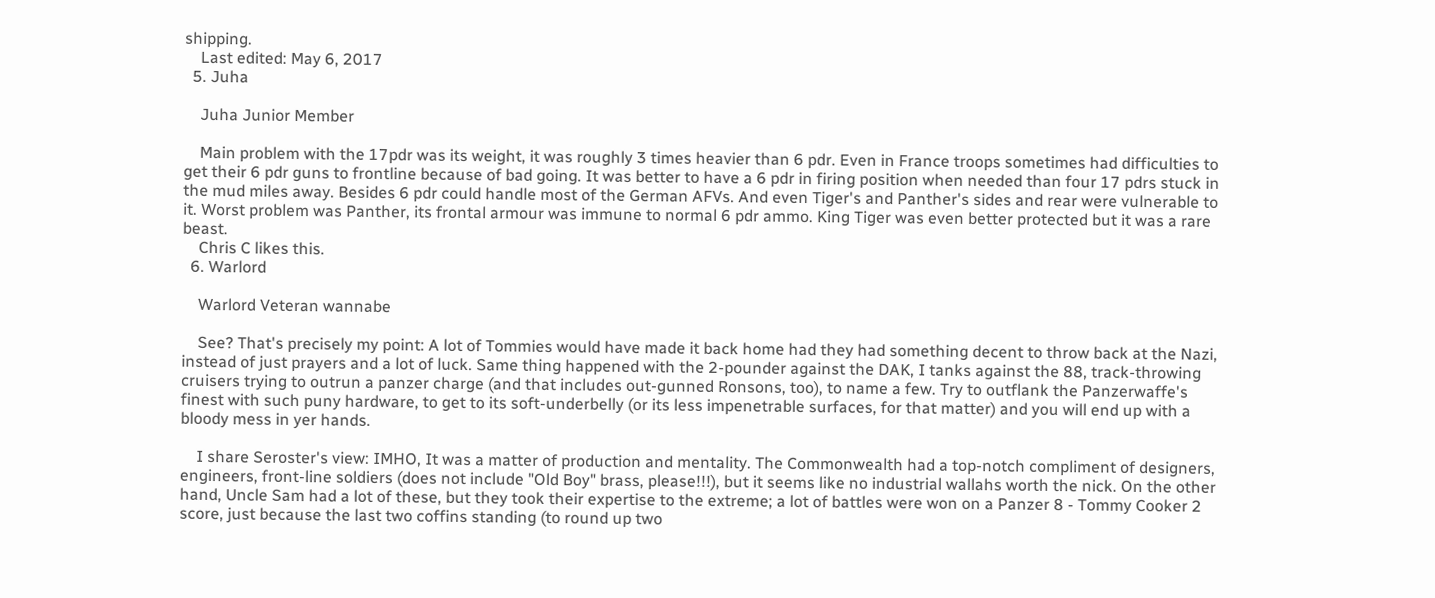shipping.
    Last edited: May 6, 2017
  5. Juha

    Juha Junior Member

    Main problem with the 17pdr was its weight, it was roughly 3 times heavier than 6 pdr. Even in France troops sometimes had difficulties to get their 6 pdr guns to frontline because of bad going. It was better to have a 6 pdr in firing position when needed than four 17 pdrs stuck in the mud miles away. Besides 6 pdr could handle most of the German AFVs. And even Tiger's and Panther's sides and rear were vulnerable to it. Worst problem was Panther, its frontal armour was immune to normal 6 pdr ammo. King Tiger was even better protected but it was a rare beast.
    Chris C likes this.
  6. Warlord

    Warlord Veteran wannabe

    See? That's precisely my point: A lot of Tommies would have made it back home had they had something decent to throw back at the Nazi, instead of just prayers and a lot of luck. Same thing happened with the 2-pounder against the DAK, I tanks against the 88, track-throwing cruisers trying to outrun a panzer charge (and that includes out-gunned Ronsons, too), to name a few. Try to outflank the Panzerwaffe's finest with such puny hardware, to get to its soft-underbelly (or its less impenetrable surfaces, for that matter) and you will end up with a bloody mess in yer hands.

    I share Seroster's view: IMHO, It was a matter of production and mentality. The Commonwealth had a top-notch compliment of designers, engineers, front-line soldiers (does not include "Old Boy" brass, please!!!), but it seems like no industrial wallahs worth the nick. On the other hand, Uncle Sam had a lot of these, but they took their expertise to the extreme; a lot of battles were won on a Panzer 8 - Tommy Cooker 2 score, just because the last two coffins standing (to round up two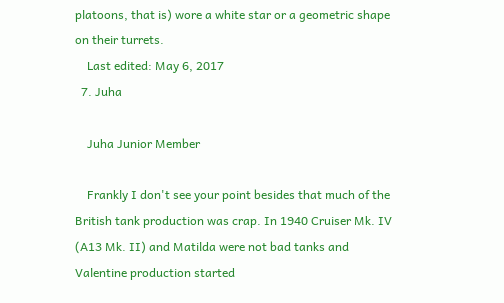platoons, that is) wore a white star or a geometric shape on their turrets.
    Last edited: May 6, 2017
  7. Juha

    Juha Junior Member

    Frankly I don't see your point besides that much of the British tank production was crap. In 1940 Cruiser Mk. IV (A13 Mk. II) and Matilda were not bad tanks and Valentine production started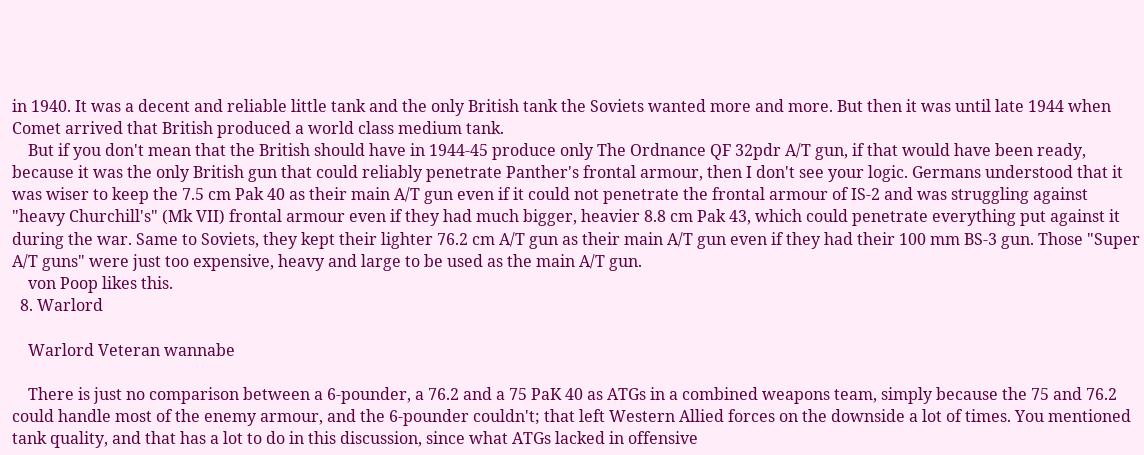in 1940. It was a decent and reliable little tank and the only British tank the Soviets wanted more and more. But then it was until late 1944 when Comet arrived that British produced a world class medium tank.
    But if you don't mean that the British should have in 1944-45 produce only The Ordnance QF 32pdr A/T gun, if that would have been ready, because it was the only British gun that could reliably penetrate Panther's frontal armour, then I don't see your logic. Germans understood that it was wiser to keep the 7.5 cm Pak 40 as their main A/T gun even if it could not penetrate the frontal armour of IS-2 and was struggling against "heavy Churchill's" (Mk VII) frontal armour even if they had much bigger, heavier 8.8 cm Pak 43, which could penetrate everything put against it during the war. Same to Soviets, they kept their lighter 76.2 cm A/T gun as their main A/T gun even if they had their 100 mm BS-3 gun. Those "Super A/T guns" were just too expensive, heavy and large to be used as the main A/T gun.
    von Poop likes this.
  8. Warlord

    Warlord Veteran wannabe

    There is just no comparison between a 6-pounder, a 76.2 and a 75 PaK 40 as ATGs in a combined weapons team, simply because the 75 and 76.2 could handle most of the enemy armour, and the 6-pounder couldn't; that left Western Allied forces on the downside a lot of times. You mentioned tank quality, and that has a lot to do in this discussion, since what ATGs lacked in offensive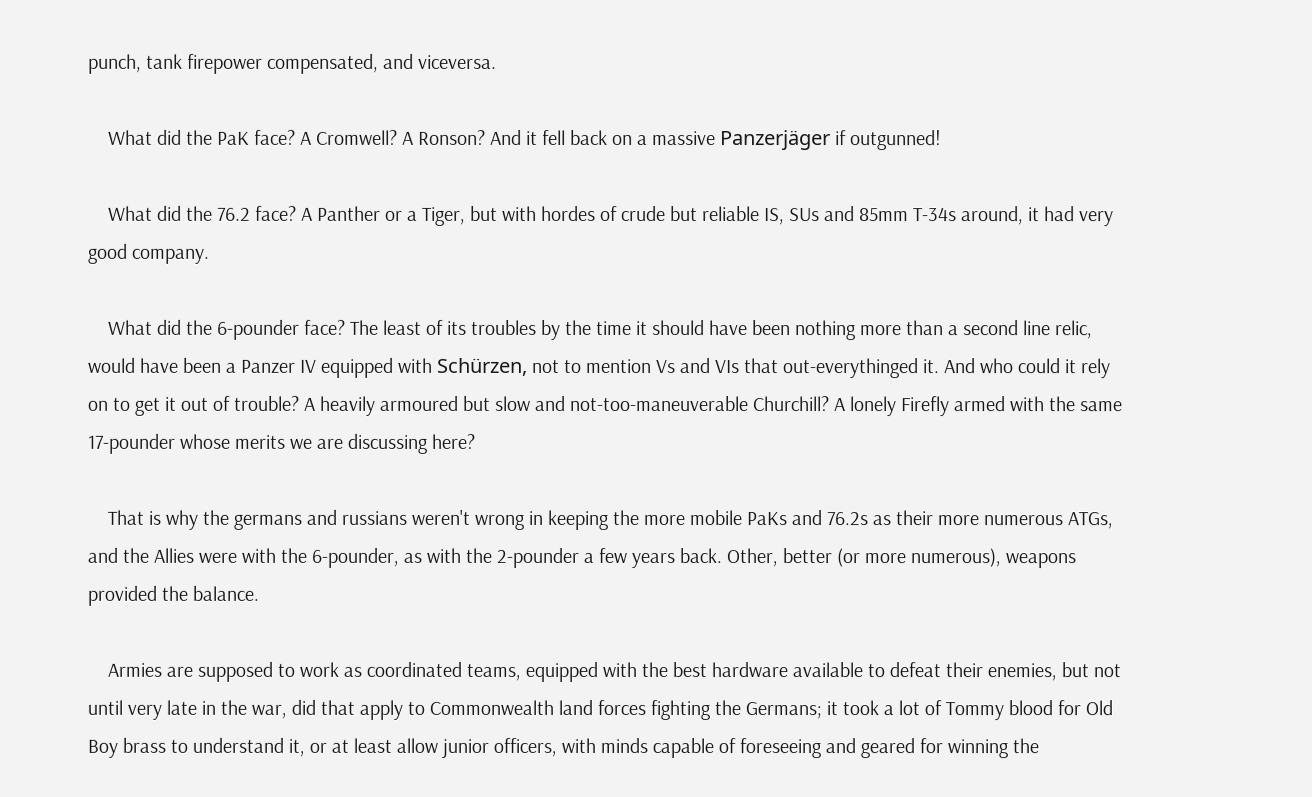punch, tank firepower compensated, and viceversa.

    What did the PaK face? A Cromwell? A Ronson? And it fell back on a massive Panzerjäger if outgunned!

    What did the 76.2 face? A Panther or a Tiger, but with hordes of crude but reliable IS, SUs and 85mm T-34s around, it had very good company.

    What did the 6-pounder face? The least of its troubles by the time it should have been nothing more than a second line relic, would have been a Panzer IV equipped with Schürzen, not to mention Vs and VIs that out-everythinged it. And who could it rely on to get it out of trouble? A heavily armoured but slow and not-too-maneuverable Churchill? A lonely Firefly armed with the same 17-pounder whose merits we are discussing here?

    That is why the germans and russians weren't wrong in keeping the more mobile PaKs and 76.2s as their more numerous ATGs, and the Allies were with the 6-pounder, as with the 2-pounder a few years back. Other, better (or more numerous), weapons provided the balance.

    Armies are supposed to work as coordinated teams, equipped with the best hardware available to defeat their enemies, but not until very late in the war, did that apply to Commonwealth land forces fighting the Germans; it took a lot of Tommy blood for Old Boy brass to understand it, or at least allow junior officers, with minds capable of foreseeing and geared for winning the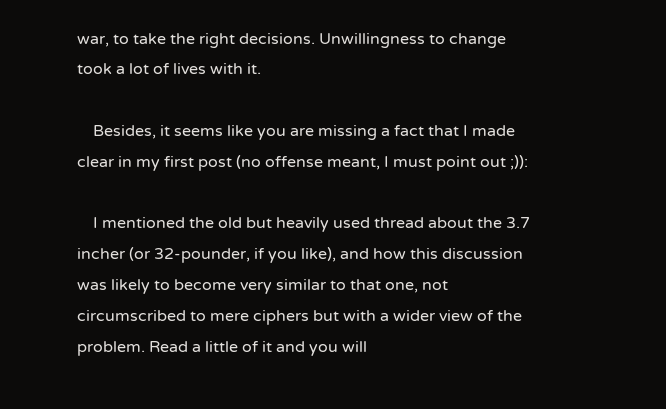war, to take the right decisions. Unwillingness to change took a lot of lives with it.

    Besides, it seems like you are missing a fact that I made clear in my first post (no offense meant, I must point out ;)):

    I mentioned the old but heavily used thread about the 3.7 incher (or 32-pounder, if you like), and how this discussion was likely to become very similar to that one, not circumscribed to mere ciphers but with a wider view of the problem. Read a little of it and you will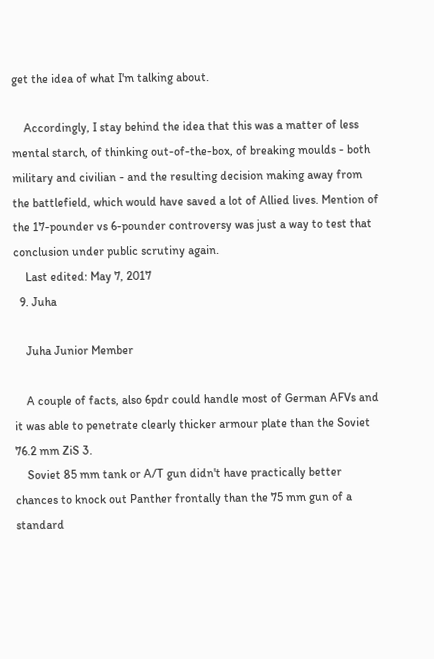get the idea of what I'm talking about.

    Accordingly, I stay behind the idea that this was a matter of less mental starch, of thinking out-of-the-box, of breaking moulds - both military and civilian - and the resulting decision making away from the battlefield, which would have saved a lot of Allied lives. Mention of the 17-pounder vs 6-pounder controversy was just a way to test that conclusion under public scrutiny again.
    Last edited: May 7, 2017
  9. Juha

    Juha Junior Member

    A couple of facts, also 6pdr could handle most of German AFVs and it was able to penetrate clearly thicker armour plate than the Soviet 76.2 mm ZiS 3.
    Soviet 85 mm tank or A/T gun didn't have practically better chances to knock out Panther frontally than the 75 mm gun of a standard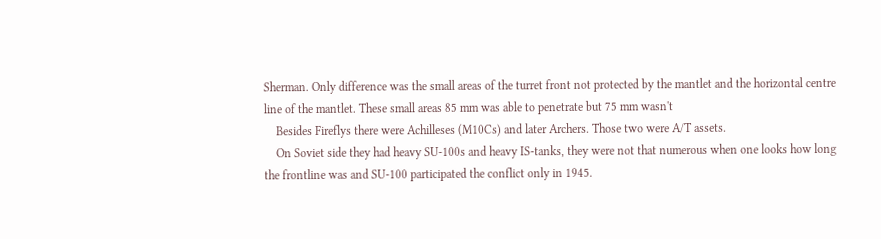Sherman. Only difference was the small areas of the turret front not protected by the mantlet and the horizontal centre line of the mantlet. These small areas 85 mm was able to penetrate but 75 mm wasn't
    Besides Fireflys there were Achilleses (M10Cs) and later Archers. Those two were A/T assets.
    On Soviet side they had heavy SU-100s and heavy IS-tanks, they were not that numerous when one looks how long the frontline was and SU-100 participated the conflict only in 1945.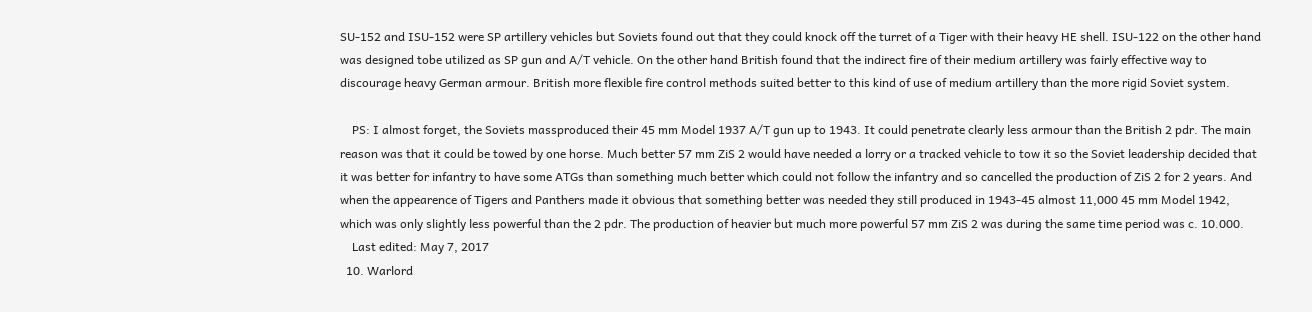SU-152 and ISU-152 were SP artillery vehicles but Soviets found out that they could knock off the turret of a Tiger with their heavy HE shell. ISU-122 on the other hand was designed tobe utilized as SP gun and A/T vehicle. On the other hand British found that the indirect fire of their medium artillery was fairly effective way to discourage heavy German armour. British more flexible fire control methods suited better to this kind of use of medium artillery than the more rigid Soviet system.

    PS: I almost forget, the Soviets massproduced their 45 mm Model 1937 A/T gun up to 1943. It could penetrate clearly less armour than the British 2 pdr. The main reason was that it could be towed by one horse. Much better 57 mm ZiS 2 would have needed a lorry or a tracked vehicle to tow it so the Soviet leadership decided that it was better for infantry to have some ATGs than something much better which could not follow the infantry and so cancelled the production of ZiS 2 for 2 years. And when the appearence of Tigers and Panthers made it obvious that something better was needed they still produced in 1943-45 almost 11,000 45 mm Model 1942, which was only slightly less powerful than the 2 pdr. The production of heavier but much more powerful 57 mm ZiS 2 was during the same time period was c. 10.000.
    Last edited: May 7, 2017
  10. Warlord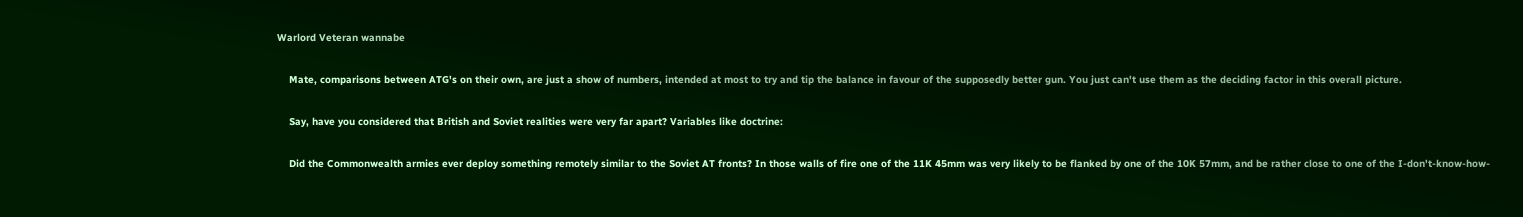Warlord Veteran wannabe

    Mate, comparisons between ATG's on their own, are just a show of numbers, intended at most to try and tip the balance in favour of the supposedly better gun. You just can't use them as the deciding factor in this overall picture.

    Say, have you considered that British and Soviet realities were very far apart? Variables like doctrine:

    Did the Commonwealth armies ever deploy something remotely similar to the Soviet AT fronts? In those walls of fire one of the 11K 45mm was very likely to be flanked by one of the 10K 57mm, and be rather close to one of the I-don't-know-how-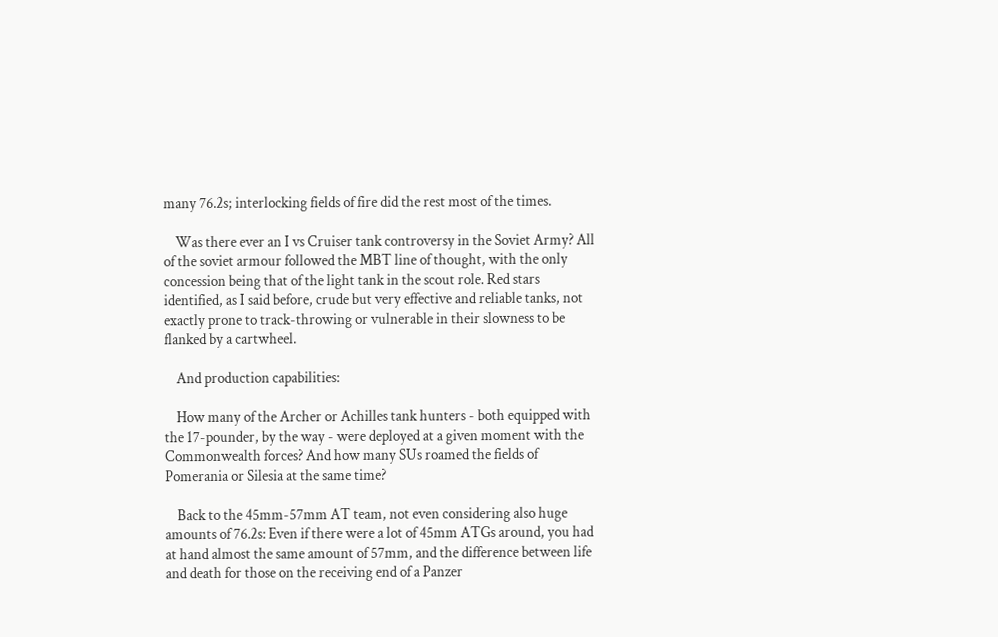many 76.2s; interlocking fields of fire did the rest most of the times.

    Was there ever an I vs Cruiser tank controversy in the Soviet Army? All of the soviet armour followed the MBT line of thought, with the only concession being that of the light tank in the scout role. Red stars identified, as I said before, crude but very effective and reliable tanks, not exactly prone to track-throwing or vulnerable in their slowness to be flanked by a cartwheel.

    And production capabilities:

    How many of the Archer or Achilles tank hunters - both equipped with the 17-pounder, by the way - were deployed at a given moment with the Commonwealth forces? And how many SUs roamed the fields of Pomerania or Silesia at the same time?

    Back to the 45mm-57mm AT team, not even considering also huge amounts of 76.2s: Even if there were a lot of 45mm ATGs around, you had at hand almost the same amount of 57mm, and the difference between life and death for those on the receiving end of a Panzer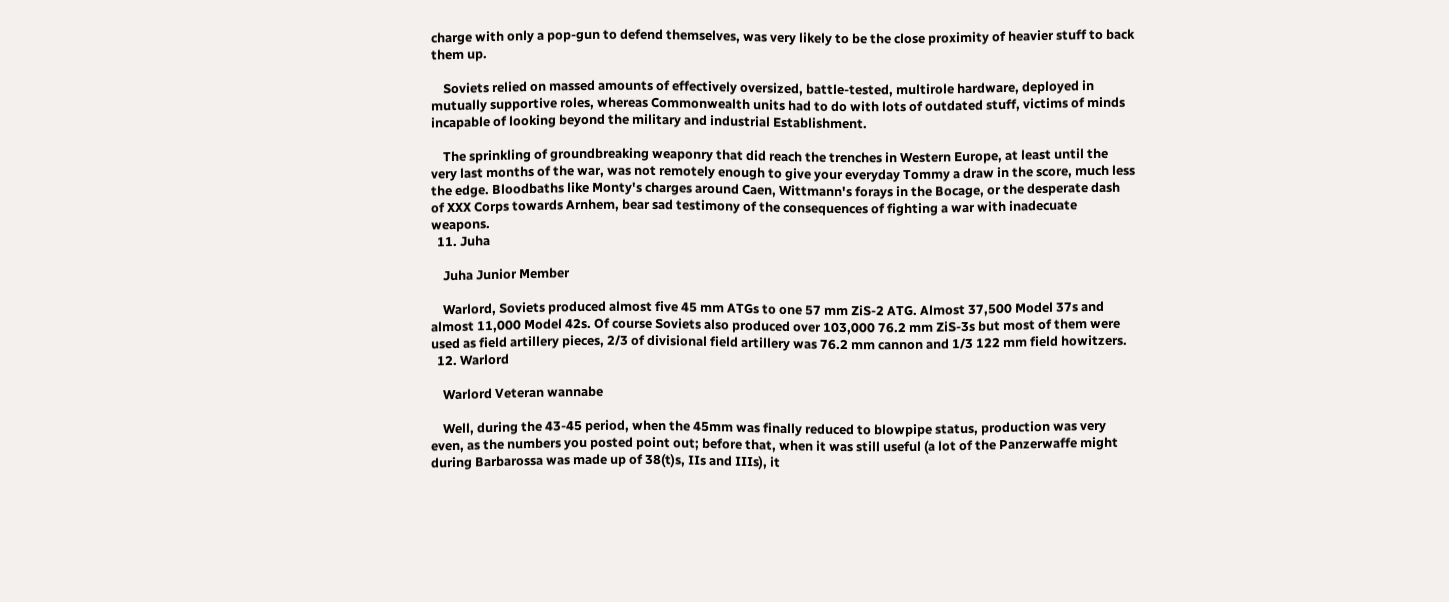charge with only a pop-gun to defend themselves, was very likely to be the close proximity of heavier stuff to back them up.

    Soviets relied on massed amounts of effectively oversized, battle-tested, multirole hardware, deployed in mutually supportive roles, whereas Commonwealth units had to do with lots of outdated stuff, victims of minds incapable of looking beyond the military and industrial Establishment.

    The sprinkling of groundbreaking weaponry that did reach the trenches in Western Europe, at least until the very last months of the war, was not remotely enough to give your everyday Tommy a draw in the score, much less the edge. Bloodbaths like Monty's charges around Caen, Wittmann's forays in the Bocage, or the desperate dash of XXX Corps towards Arnhem, bear sad testimony of the consequences of fighting a war with inadecuate weapons.
  11. Juha

    Juha Junior Member

    Warlord, Soviets produced almost five 45 mm ATGs to one 57 mm ZiS-2 ATG. Almost 37,500 Model 37s and almost 11,000 Model 42s. Of course Soviets also produced over 103,000 76.2 mm ZiS-3s but most of them were used as field artillery pieces, 2/3 of divisional field artillery was 76.2 mm cannon and 1/3 122 mm field howitzers.
  12. Warlord

    Warlord Veteran wannabe

    Well, during the 43-45 period, when the 45mm was finally reduced to blowpipe status, production was very even, as the numbers you posted point out; before that, when it was still useful (a lot of the Panzerwaffe might during Barbarossa was made up of 38(t)s, IIs and IIIs), it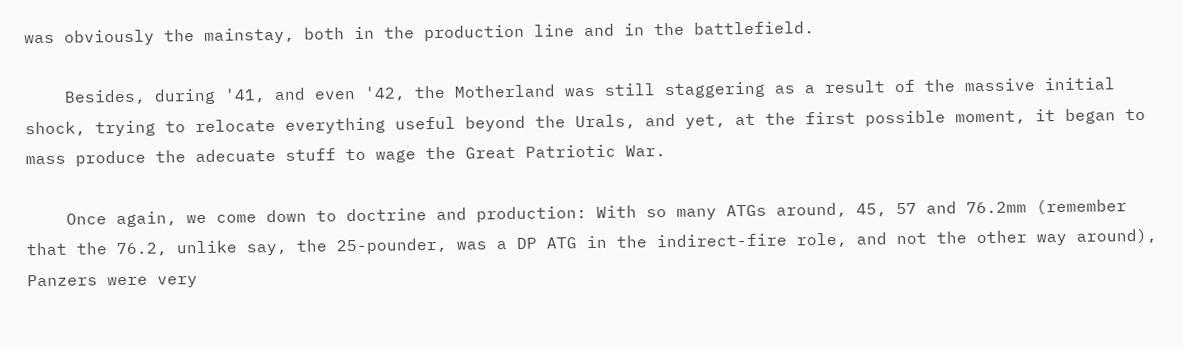was obviously the mainstay, both in the production line and in the battlefield.

    Besides, during '41, and even '42, the Motherland was still staggering as a result of the massive initial shock, trying to relocate everything useful beyond the Urals, and yet, at the first possible moment, it began to mass produce the adecuate stuff to wage the Great Patriotic War.

    Once again, we come down to doctrine and production: With so many ATGs around, 45, 57 and 76.2mm (remember that the 76.2, unlike say, the 25-pounder, was a DP ATG in the indirect-fire role, and not the other way around), Panzers were very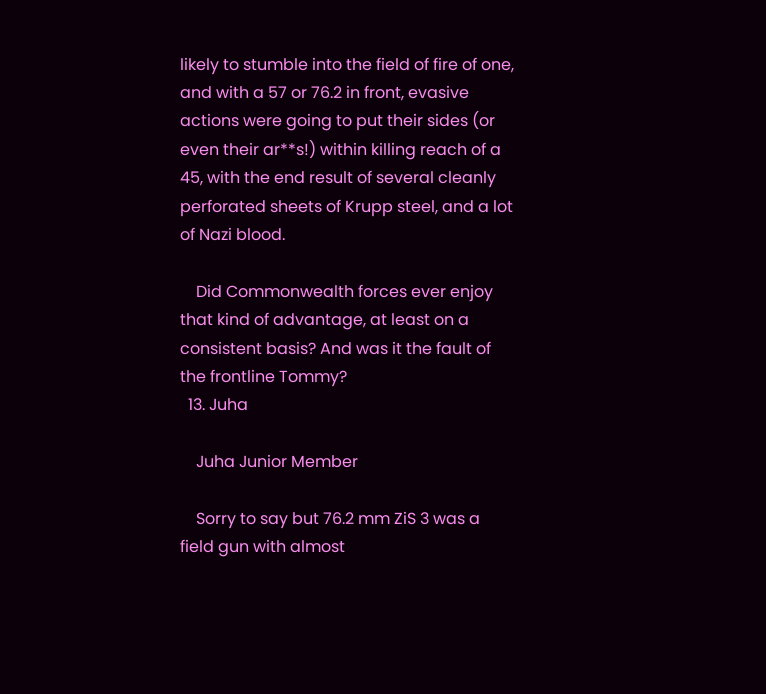likely to stumble into the field of fire of one, and with a 57 or 76.2 in front, evasive actions were going to put their sides (or even their ar**s!) within killing reach of a 45, with the end result of several cleanly perforated sheets of Krupp steel, and a lot of Nazi blood.

    Did Commonwealth forces ever enjoy that kind of advantage, at least on a consistent basis? And was it the fault of the frontline Tommy?
  13. Juha

    Juha Junior Member

    Sorry to say but 76.2 mm ZiS 3 was a field gun with almost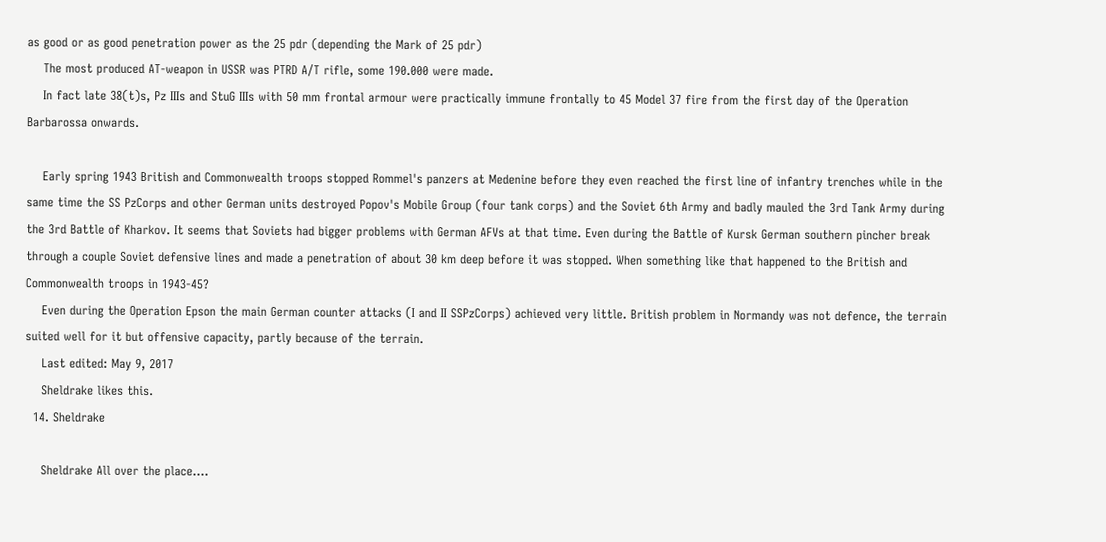as good or as good penetration power as the 25 pdr (depending the Mark of 25 pdr)
    The most produced AT-weapon in USSR was PTRD A/T rifle, some 190.000 were made.
    In fact late 38(t)s, Pz IIIs and StuG IIIs with 50 mm frontal armour were practically immune frontally to 45 Model 37 fire from the first day of the Operation Barbarossa onwards.

    Early spring 1943 British and Commonwealth troops stopped Rommel's panzers at Medenine before they even reached the first line of infantry trenches while in the same time the SS PzCorps and other German units destroyed Popov's Mobile Group (four tank corps) and the Soviet 6th Army and badly mauled the 3rd Tank Army during the 3rd Battle of Kharkov. It seems that Soviets had bigger problems with German AFVs at that time. Even during the Battle of Kursk German southern pincher break through a couple Soviet defensive lines and made a penetration of about 30 km deep before it was stopped. When something like that happened to the British and Commonwealth troops in 1943-45?
    Even during the Operation Epson the main German counter attacks (I and II SSPzCorps) achieved very little. British problem in Normandy was not defence, the terrain suited well for it but offensive capacity, partly because of the terrain.
    Last edited: May 9, 2017
    Sheldrake likes this.
  14. Sheldrake

    Sheldrake All over the place....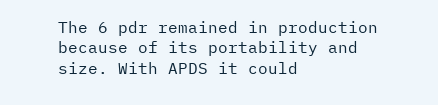The 6 pdr remained in production because of its portability and size. With APDS it could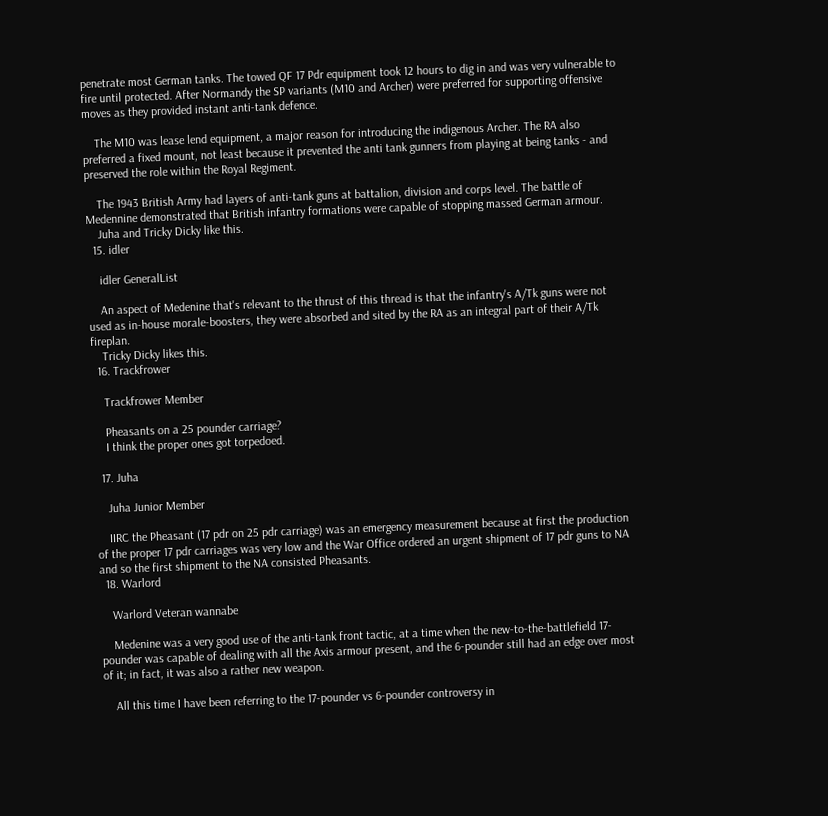penetrate most German tanks. The towed QF 17 Pdr equipment took 12 hours to dig in and was very vulnerable to fire until protected. After Normandy the SP variants (M10 and Archer) were preferred for supporting offensive moves as they provided instant anti-tank defence.

    The M10 was lease lend equipment, a major reason for introducing the indigenous Archer. The RA also preferred a fixed mount, not least because it prevented the anti tank gunners from playing at being tanks - and preserved the role within the Royal Regiment.

    The 1943 British Army had layers of anti-tank guns at battalion, division and corps level. The battle of Medennine demonstrated that British infantry formations were capable of stopping massed German armour.
    Juha and Tricky Dicky like this.
  15. idler

    idler GeneralList

    An aspect of Medenine that's relevant to the thrust of this thread is that the infantry's A/Tk guns were not used as in-house morale-boosters, they were absorbed and sited by the RA as an integral part of their A/Tk fireplan.
    Tricky Dicky likes this.
  16. Trackfrower

    Trackfrower Member

    Pheasants on a 25 pounder carriage?
    I think the proper ones got torpedoed.

  17. Juha

    Juha Junior Member

    IIRC the Pheasant (17 pdr on 25 pdr carriage) was an emergency measurement because at first the production of the proper 17 pdr carriages was very low and the War Office ordered an urgent shipment of 17 pdr guns to NA and so the first shipment to the NA consisted Pheasants.
  18. Warlord

    Warlord Veteran wannabe

    Medenine was a very good use of the anti-tank front tactic, at a time when the new-to-the-battlefield 17-pounder was capable of dealing with all the Axis armour present, and the 6-pounder still had an edge over most of it; in fact, it was also a rather new weapon.

    All this time I have been referring to the 17-pounder vs 6-pounder controversy in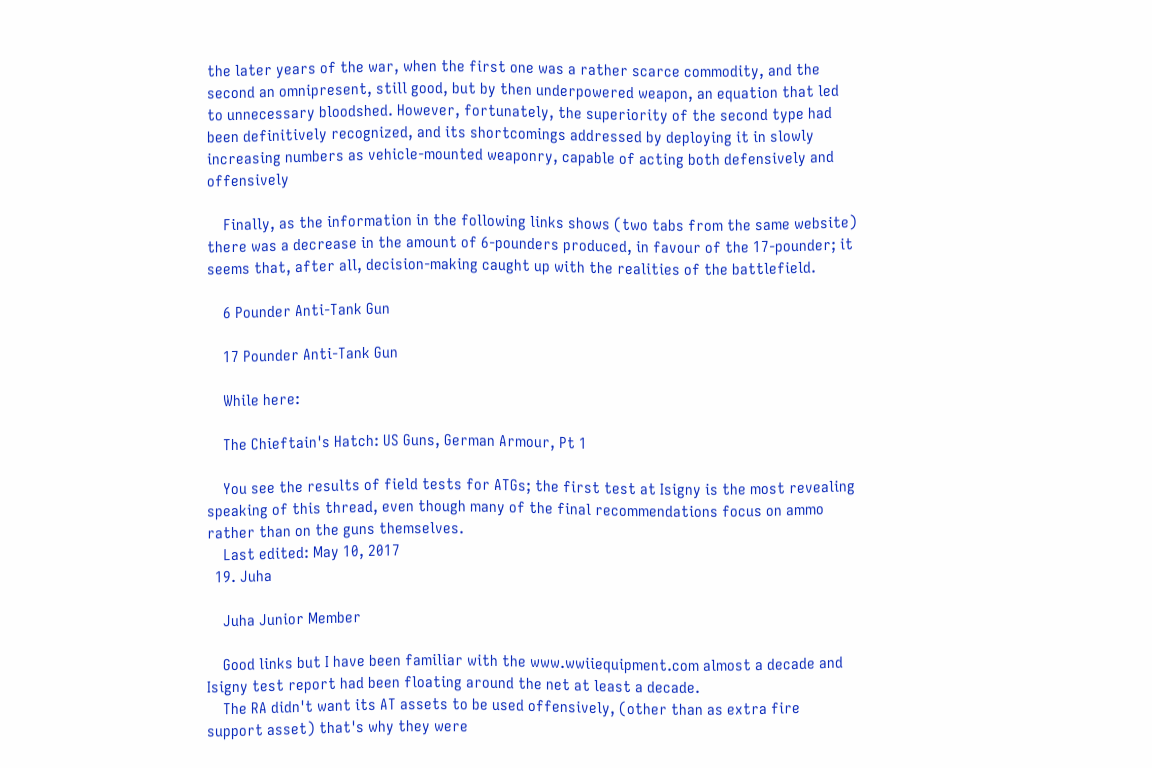the later years of the war, when the first one was a rather scarce commodity, and the second an omnipresent, still good, but by then underpowered weapon, an equation that led to unnecessary bloodshed. However, fortunately, the superiority of the second type had been definitively recognized, and its shortcomings addressed by deploying it in slowly increasing numbers as vehicle-mounted weaponry, capable of acting both defensively and offensively

    Finally, as the information in the following links shows (two tabs from the same website) there was a decrease in the amount of 6-pounders produced, in favour of the 17-pounder; it seems that, after all, decision-making caught up with the realities of the battlefield.

    6 Pounder Anti-Tank Gun

    17 Pounder Anti-Tank Gun

    While here:

    The Chieftain's Hatch: US Guns, German Armour, Pt 1

    You see the results of field tests for ATGs; the first test at Isigny is the most revealing speaking of this thread, even though many of the final recommendations focus on ammo rather than on the guns themselves.
    Last edited: May 10, 2017
  19. Juha

    Juha Junior Member

    Good links but I have been familiar with the www.wwiiequipment.com almost a decade and Isigny test report had been floating around the net at least a decade.
    The RA didn't want its AT assets to be used offensively, (other than as extra fire support asset) that's why they were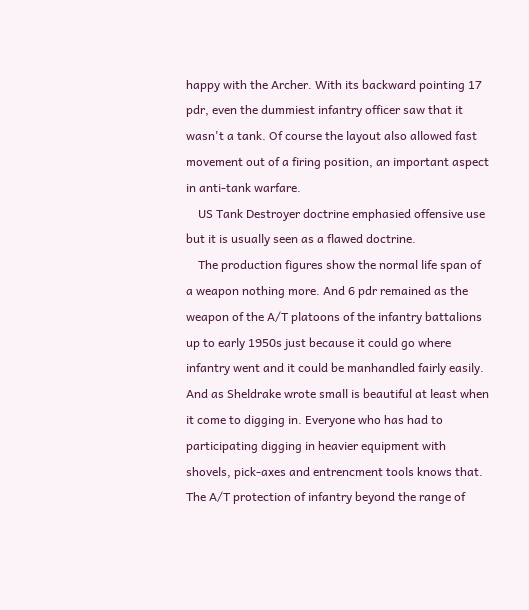happy with the Archer. With its backward pointing 17 pdr, even the dummiest infantry officer saw that it wasn't a tank. Of course the layout also allowed fast movement out of a firing position, an important aspect in anti-tank warfare.
    US Tank Destroyer doctrine emphasied offensive use but it is usually seen as a flawed doctrine.
    The production figures show the normal life span of a weapon nothing more. And 6 pdr remained as the weapon of the A/T platoons of the infantry battalions up to early 1950s just because it could go where infantry went and it could be manhandled fairly easily. And as Sheldrake wrote small is beautiful at least when it come to digging in. Everyone who has had to participating digging in heavier equipment with shovels, pick-axes and entrencment tools knows that. The A/T protection of infantry beyond the range of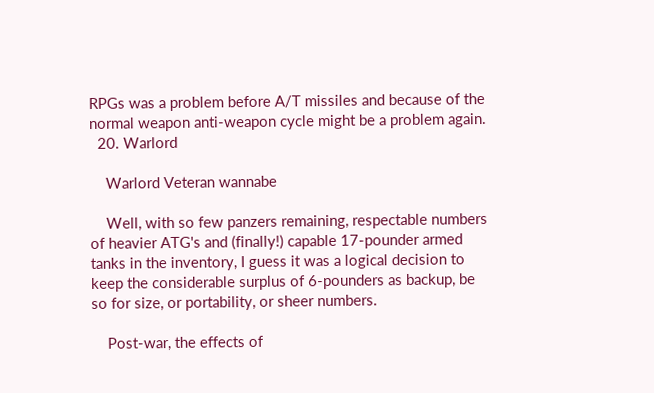RPGs was a problem before A/T missiles and because of the normal weapon anti-weapon cycle might be a problem again.
  20. Warlord

    Warlord Veteran wannabe

    Well, with so few panzers remaining, respectable numbers of heavier ATG's and (finally!) capable 17-pounder armed tanks in the inventory, I guess it was a logical decision to keep the considerable surplus of 6-pounders as backup, be so for size, or portability, or sheer numbers.

    Post-war, the effects of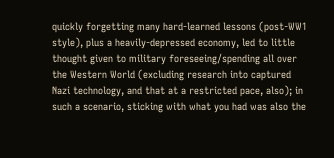quickly forgetting many hard-learned lessons (post-WW1 style), plus a heavily-depressed economy, led to little thought given to military foreseeing/spending all over the Western World (excluding research into captured Nazi technology, and that at a restricted pace, also); in such a scenario, sticking with what you had was also the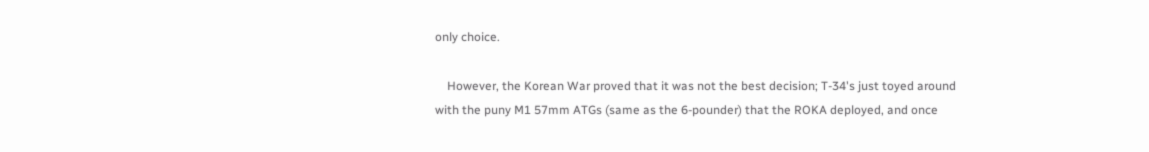only choice.

    However, the Korean War proved that it was not the best decision; T-34's just toyed around with the puny M1 57mm ATGs (same as the 6-pounder) that the ROKA deployed, and once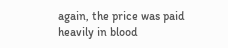again, the price was paid heavily in blood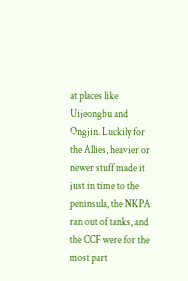at places like Uijeongbu and Ongjin. Luckily for the Allies, heavier or newer stuff made it just in time to the peninsula, the NKPA ran out of tanks, and the CCF were for the most part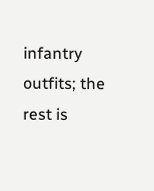infantry outfits; the rest is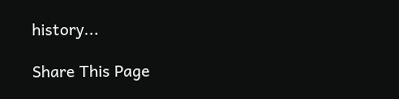history...

Share This Page